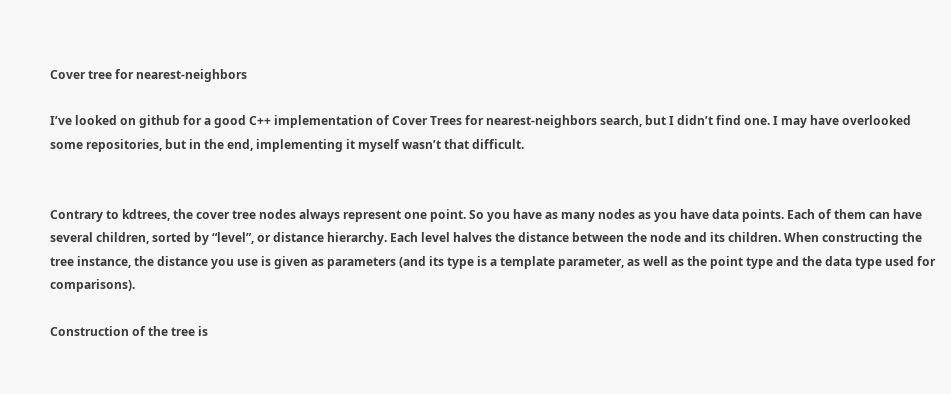Cover tree for nearest-neighbors

I’ve looked on github for a good C++ implementation of Cover Trees for nearest-neighbors search, but I didn’t find one. I may have overlooked some repositories, but in the end, implementing it myself wasn’t that difficult.


Contrary to kdtrees, the cover tree nodes always represent one point. So you have as many nodes as you have data points. Each of them can have several children, sorted by “level”, or distance hierarchy. Each level halves the distance between the node and its children. When constructing the tree instance, the distance you use is given as parameters (and its type is a template parameter, as well as the point type and the data type used for comparisons).

Construction of the tree is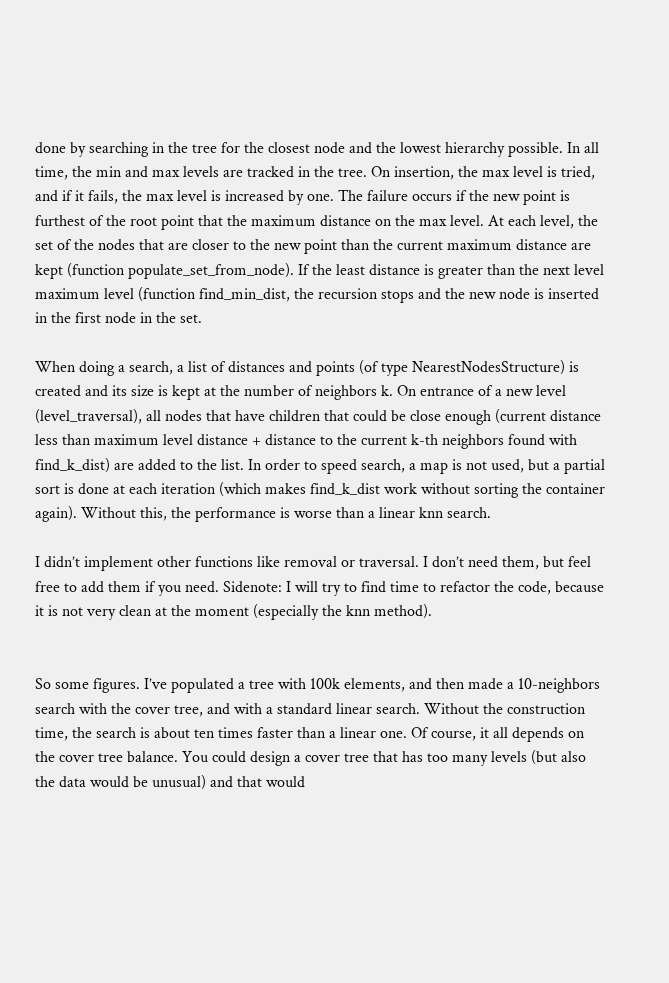done by searching in the tree for the closest node and the lowest hierarchy possible. In all time, the min and max levels are tracked in the tree. On insertion, the max level is tried, and if it fails, the max level is increased by one. The failure occurs if the new point is furthest of the root point that the maximum distance on the max level. At each level, the set of the nodes that are closer to the new point than the current maximum distance are kept (function populate_set_from_node). If the least distance is greater than the next level maximum level (function find_min_dist, the recursion stops and the new node is inserted in the first node in the set.

When doing a search, a list of distances and points (of type NearestNodesStructure) is created and its size is kept at the number of neighbors k. On entrance of a new level (level_traversal), all nodes that have children that could be close enough (current distance less than maximum level distance + distance to the current k-th neighbors found with find_k_dist) are added to the list. In order to speed search, a map is not used, but a partial sort is done at each iteration (which makes find_k_dist work without sorting the container again). Without this, the performance is worse than a linear knn search.

I didn’t implement other functions like removal or traversal. I don’t need them, but feel free to add them if you need. Sidenote: I will try to find time to refactor the code, because it is not very clean at the moment (especially the knn method).


So some figures. I’ve populated a tree with 100k elements, and then made a 10-neighbors search with the cover tree, and with a standard linear search. Without the construction time, the search is about ten times faster than a linear one. Of course, it all depends on the cover tree balance. You could design a cover tree that has too many levels (but also the data would be unusual) and that would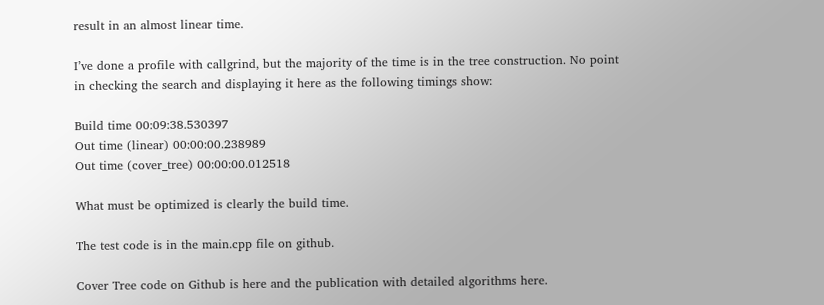result in an almost linear time.

I’ve done a profile with callgrind, but the majority of the time is in the tree construction. No point in checking the search and displaying it here as the following timings show:

Build time 00:09:38.530397
Out time (linear) 00:00:00.238989
Out time (cover_tree) 00:00:00.012518

What must be optimized is clearly the build time.

The test code is in the main.cpp file on github.

Cover Tree code on Github is here and the publication with detailed algorithms here.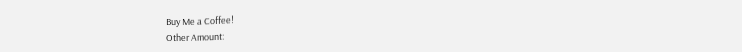Buy Me a Coffee!
Other Amount: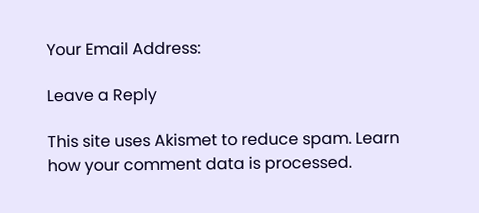Your Email Address:

Leave a Reply

This site uses Akismet to reduce spam. Learn how your comment data is processed.